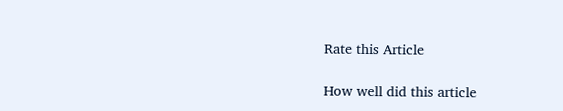Rate this Article

How well did this article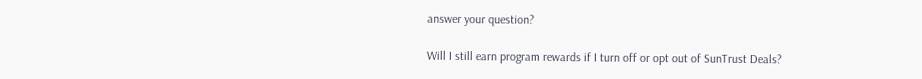answer your question?

Will I still earn program rewards if I turn off or opt out of SunTrust Deals?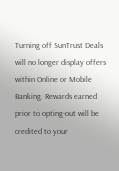Turning off SunTrust Deals will no longer display offers within Online or Mobile Banking. Rewards earned prior to opting-out will be credited to your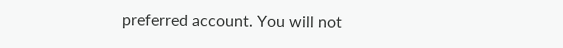preferred account. You will not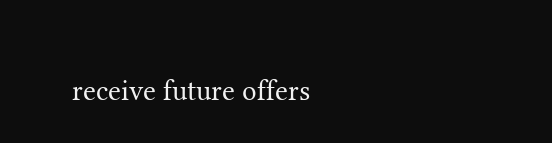receive future offers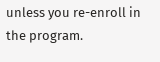unless you re-enroll in the program.